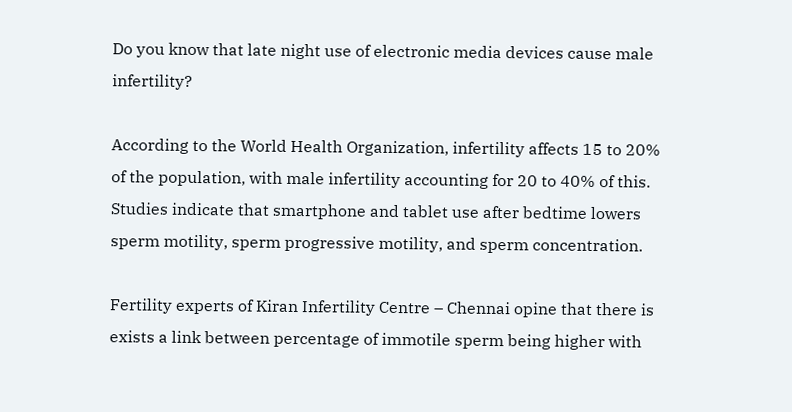Do you know that late night use of electronic media devices cause male infertility?

According to the World Health Organization, infertility affects 15 to 20% of the population, with male infertility accounting for 20 to 40% of this. Studies indicate that smartphone and tablet use after bedtime lowers sperm motility, sperm progressive motility, and sperm concentration.

Fertility experts of Kiran Infertility Centre – Chennai opine that there is exists a link between percentage of immotile sperm being higher with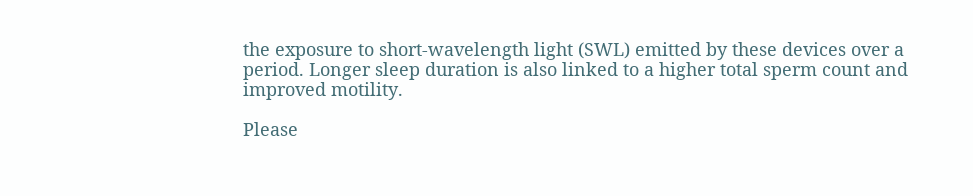the exposure to short-wavelength light (SWL) emitted by these devices over a period. Longer sleep duration is also linked to a higher total sperm count and improved motility.

Please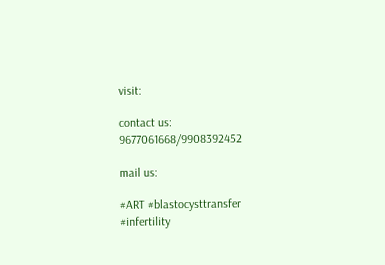visit:

contact us: 9677061668/9908392452

mail us:

#ART #blastocysttransfer #infertility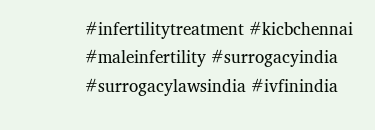#infertilitytreatment #kicbchennai #maleinfertility #surrogacyindia #surrogacylawsindia #ivfinindia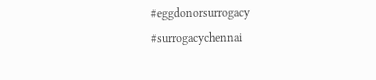#eggdonorsurrogacy #surrogacychennai